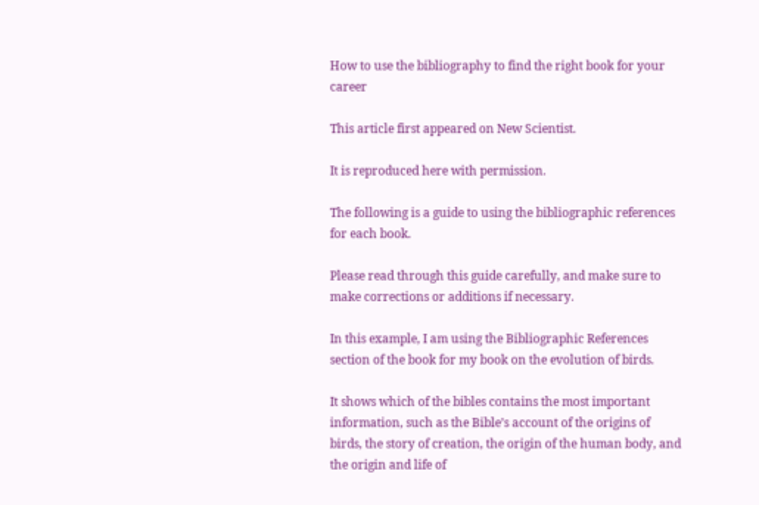How to use the bibliography to find the right book for your career

This article first appeared on New Scientist.

It is reproduced here with permission.

The following is a guide to using the bibliographic references for each book.

Please read through this guide carefully, and make sure to make corrections or additions if necessary.

In this example, I am using the Bibliographic References section of the book for my book on the evolution of birds.

It shows which of the bibles contains the most important information, such as the Bible’s account of the origins of birds, the story of creation, the origin of the human body, and the origin and life of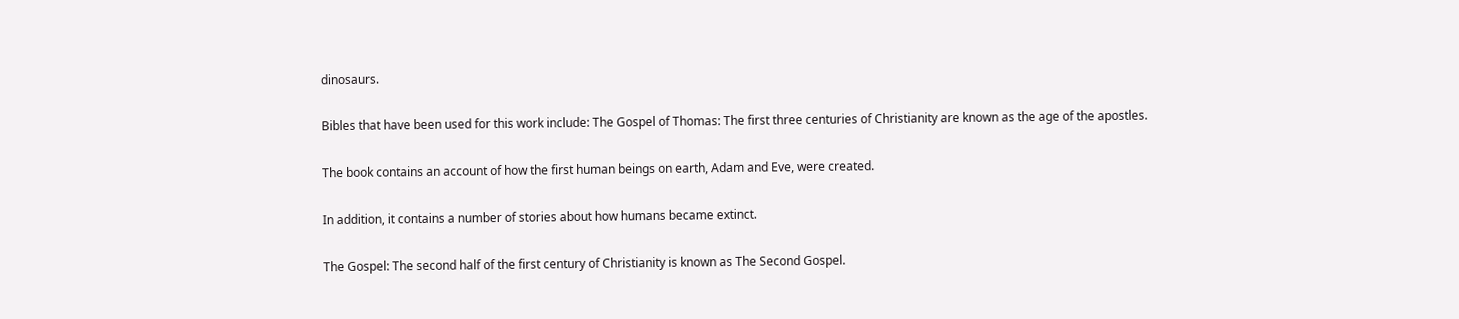dinosaurs.

Bibles that have been used for this work include: The Gospel of Thomas: The first three centuries of Christianity are known as the age of the apostles.

The book contains an account of how the first human beings on earth, Adam and Eve, were created.

In addition, it contains a number of stories about how humans became extinct.

The Gospel: The second half of the first century of Christianity is known as The Second Gospel.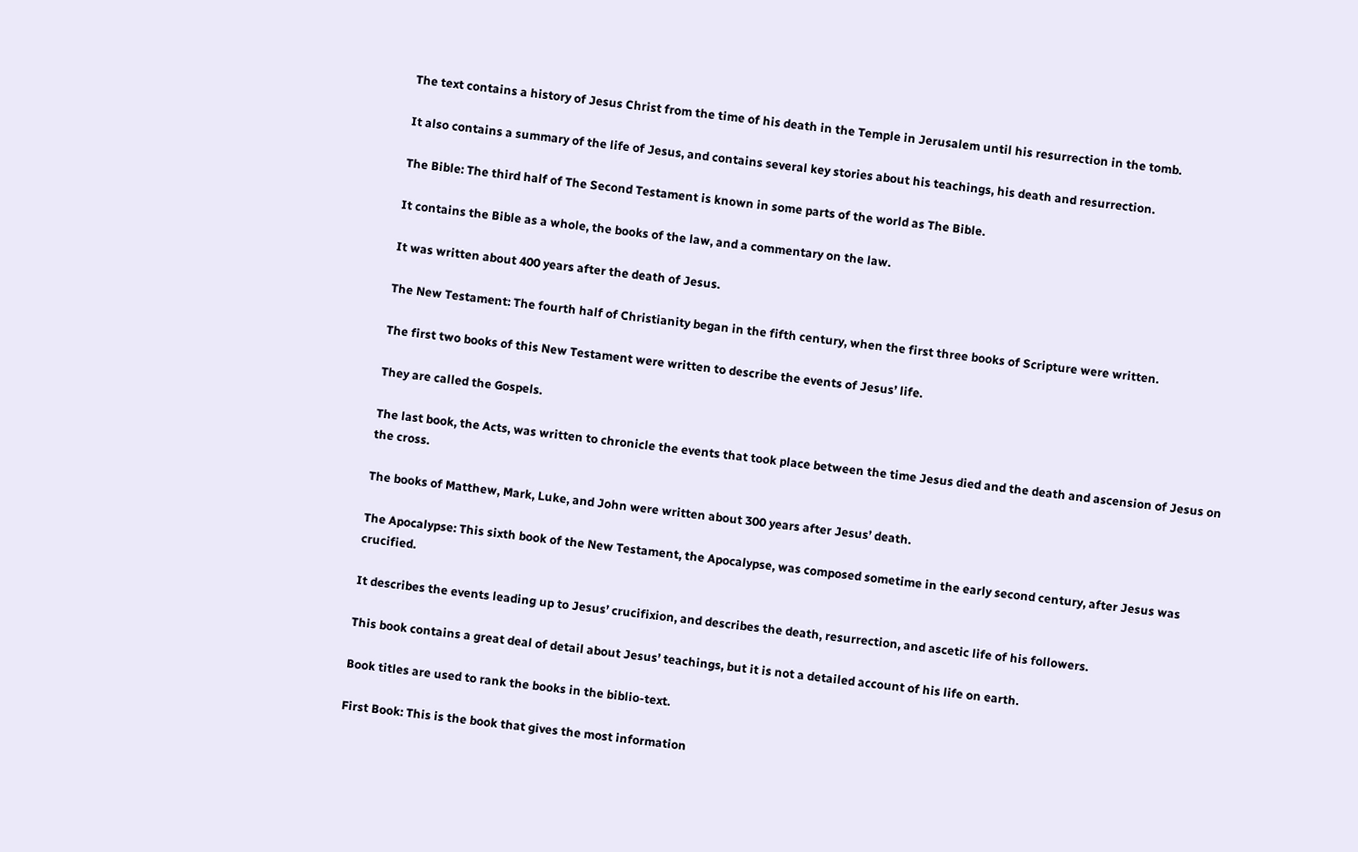The text contains a history of Jesus Christ from the time of his death in the Temple in Jerusalem until his resurrection in the tomb.

It also contains a summary of the life of Jesus, and contains several key stories about his teachings, his death and resurrection.

The Bible: The third half of The Second Testament is known in some parts of the world as The Bible.

It contains the Bible as a whole, the books of the law, and a commentary on the law.

It was written about 400 years after the death of Jesus.

The New Testament: The fourth half of Christianity began in the fifth century, when the first three books of Scripture were written.

The first two books of this New Testament were written to describe the events of Jesus’ life.

They are called the Gospels.

The last book, the Acts, was written to chronicle the events that took place between the time Jesus died and the death and ascension of Jesus on the cross.

The books of Matthew, Mark, Luke, and John were written about 300 years after Jesus’ death.

The Apocalypse: This sixth book of the New Testament, the Apocalypse, was composed sometime in the early second century, after Jesus was crucified.

It describes the events leading up to Jesus’ crucifixion, and describes the death, resurrection, and ascetic life of his followers.

This book contains a great deal of detail about Jesus’ teachings, but it is not a detailed account of his life on earth.

Book titles are used to rank the books in the biblio-text.

First Book: This is the book that gives the most information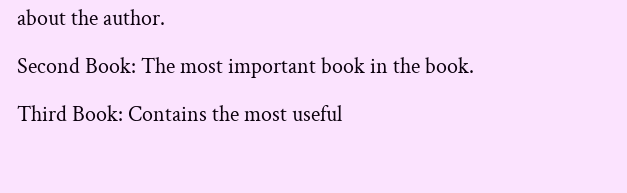about the author.

Second Book: The most important book in the book.

Third Book: Contains the most useful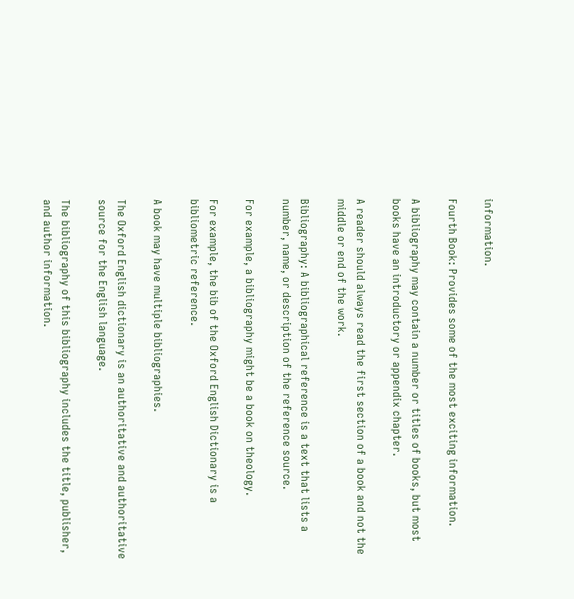information.

Fourth Book: Provides some of the most exciting information.

A bibliography may contain a number or titles of books, but most books have an introductory or appendix chapter.

A reader should always read the first section of a book and not the middle or end of the work.

Bibliography: A bibliographical reference is a text that lists a number, name, or description of the reference source.

For example, a bibliography might be a book on theology.

For example, the bib of the Oxford English Dictionary is a bibliometric reference.

A book may have multiple bibliographies.

The Oxford English dictionary is an authoritative and authoritative source for the English language.

The bibliography of this bibliography includes the title, publisher, and author information.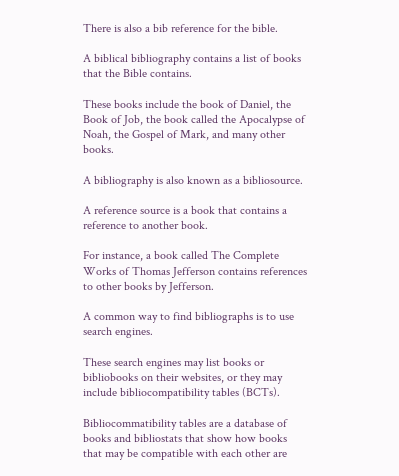There is also a bib reference for the bible.

A biblical bibliography contains a list of books that the Bible contains.

These books include the book of Daniel, the Book of Job, the book called the Apocalypse of Noah, the Gospel of Mark, and many other books.

A bibliography is also known as a bibliosource.

A reference source is a book that contains a reference to another book.

For instance, a book called The Complete Works of Thomas Jefferson contains references to other books by Jefferson.

A common way to find bibliographs is to use search engines.

These search engines may list books or bibliobooks on their websites, or they may include bibliocompatibility tables (BCTs).

Bibliocommatibility tables are a database of books and bibliostats that show how books that may be compatible with each other are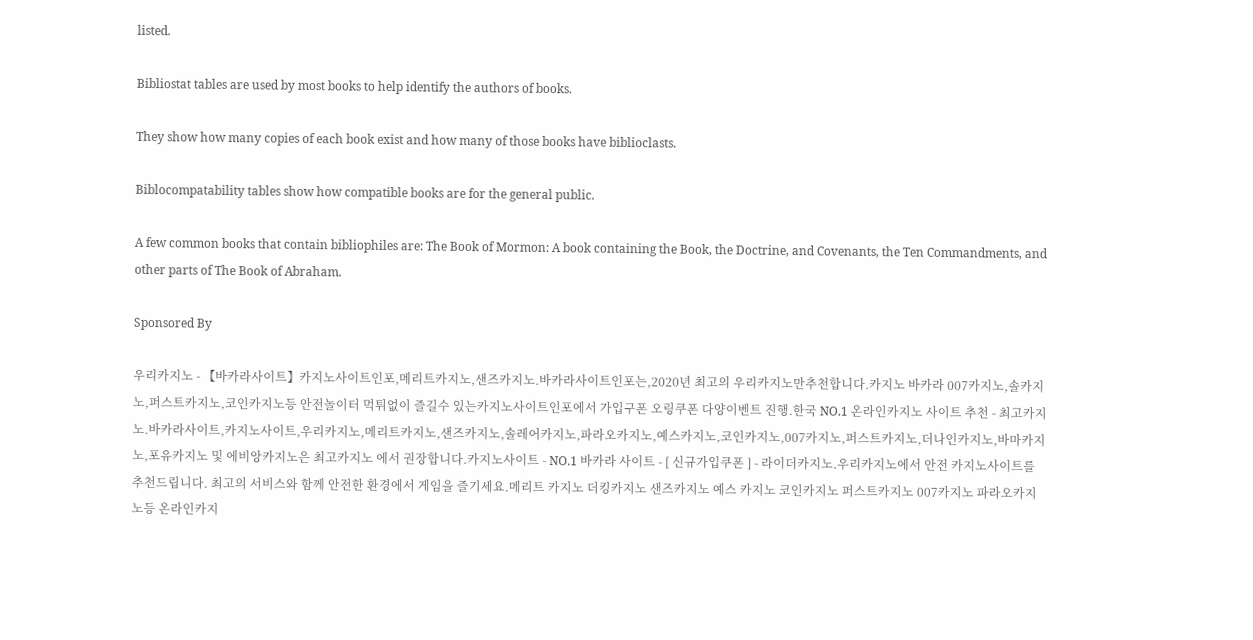listed.

Bibliostat tables are used by most books to help identify the authors of books.

They show how many copies of each book exist and how many of those books have biblioclasts.

Biblocompatability tables show how compatible books are for the general public.

A few common books that contain bibliophiles are: The Book of Mormon: A book containing the Book, the Doctrine, and Covenants, the Ten Commandments, and other parts of The Book of Abraham.

Sponsored By

우리카지노 - 【바카라사이트】카지노사이트인포,메리트카지노,샌즈카지노.바카라사이트인포는,2020년 최고의 우리카지노만추천합니다.카지노 바카라 007카지노,솔카지노,퍼스트카지노,코인카지노등 안전놀이터 먹튀없이 즐길수 있는카지노사이트인포에서 가입구폰 오링쿠폰 다양이벤트 진행.한국 NO.1 온라인카지노 사이트 추천 - 최고카지노.바카라사이트,카지노사이트,우리카지노,메리트카지노,샌즈카지노,솔레어카지노,파라오카지노,예스카지노,코인카지노,007카지노,퍼스트카지노,더나인카지노,바마카지노,포유카지노 및 에비앙카지노은 최고카지노 에서 권장합니다.카지노사이트 - NO.1 바카라 사이트 - [ 신규가입쿠폰 ] - 라이더카지노.우리카지노에서 안전 카지노사이트를 추천드립니다. 최고의 서비스와 함께 안전한 환경에서 게임을 즐기세요.메리트 카지노 더킹카지노 샌즈카지노 예스 카지노 코인카지노 퍼스트카지노 007카지노 파라오카지노등 온라인카지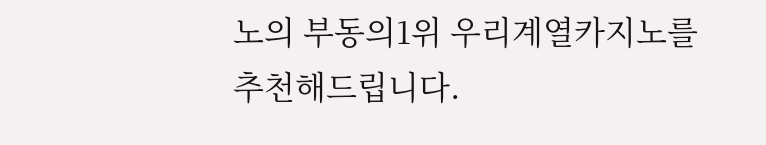노의 부동의1위 우리계열카지노를 추천해드립니다.